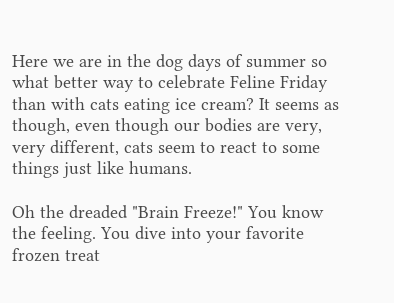Here we are in the dog days of summer so what better way to celebrate Feline Friday than with cats eating ice cream? It seems as though, even though our bodies are very, very different, cats seem to react to some things just like humans.

Oh the dreaded "Brain Freeze!" You know the feeling. You dive into your favorite frozen treat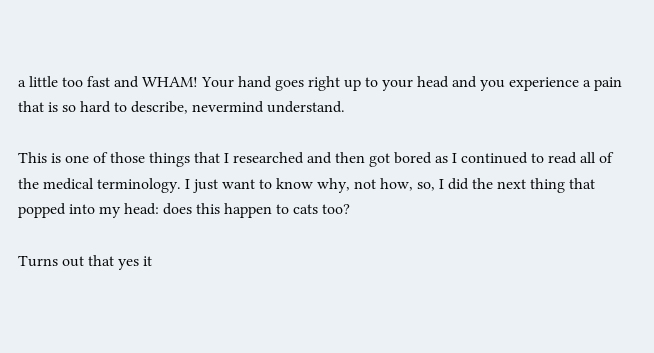a little too fast and WHAM! Your hand goes right up to your head and you experience a pain that is so hard to describe, nevermind understand.

This is one of those things that I researched and then got bored as I continued to read all of the medical terminology. I just want to know why, not how, so, I did the next thing that popped into my head: does this happen to cats too?

Turns out that yes it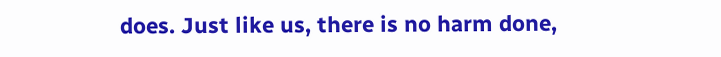does. Just like us, there is no harm done,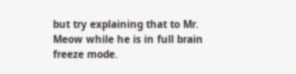but try explaining that to Mr. Meow while he is in full brain freeze mode.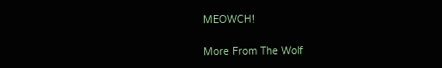MEOWCH!

More From The Wolf